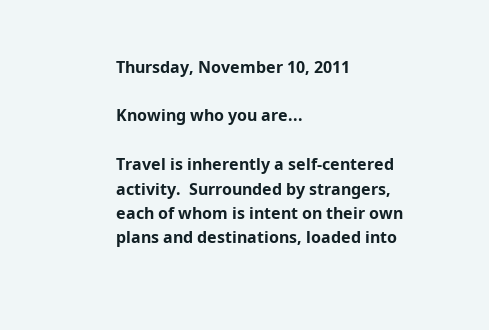Thursday, November 10, 2011

Knowing who you are...

Travel is inherently a self-centered activity.  Surrounded by strangers, each of whom is intent on their own plans and destinations, loaded into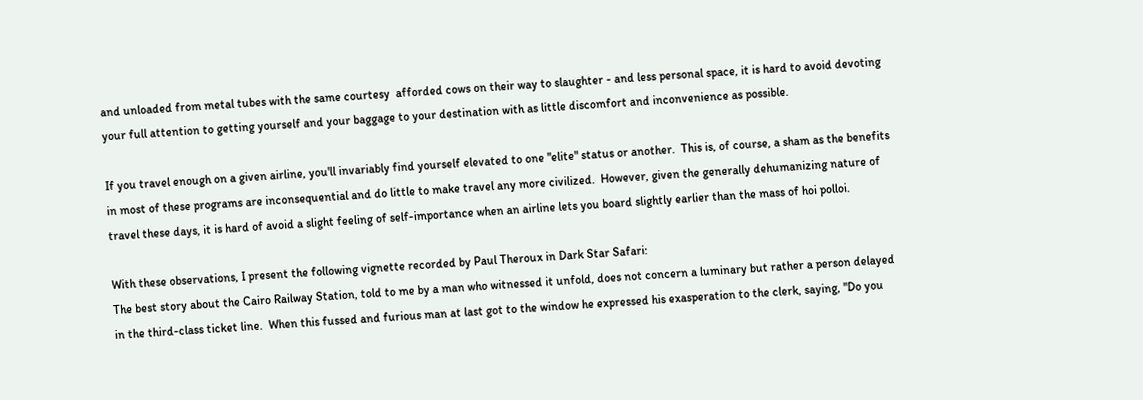and unloaded from metal tubes with the same courtesy  afforded cows on their way to slaughter - and less personal space, it is hard to avoid devoting your full attention to getting yourself and your baggage to your destination with as little discomfort and inconvenience as possible.

If you travel enough on a given airline, you'll invariably find yourself elevated to one "elite" status or another.  This is, of course, a sham as the benefits in most of these programs are inconsequential and do little to make travel any more civilized.  However, given the generally dehumanizing nature of travel these days, it is hard of avoid a slight feeling of self-importance when an airline lets you board slightly earlier than the mass of hoi polloi.

With these observations, I present the following vignette recorded by Paul Theroux in Dark Star Safari:
The best story about the Cairo Railway Station, told to me by a man who witnessed it unfold, does not concern a luminary but rather a person delayed in the third-class ticket line.  When this fussed and furious man at last got to the window he expressed his exasperation to the clerk, saying, "Do you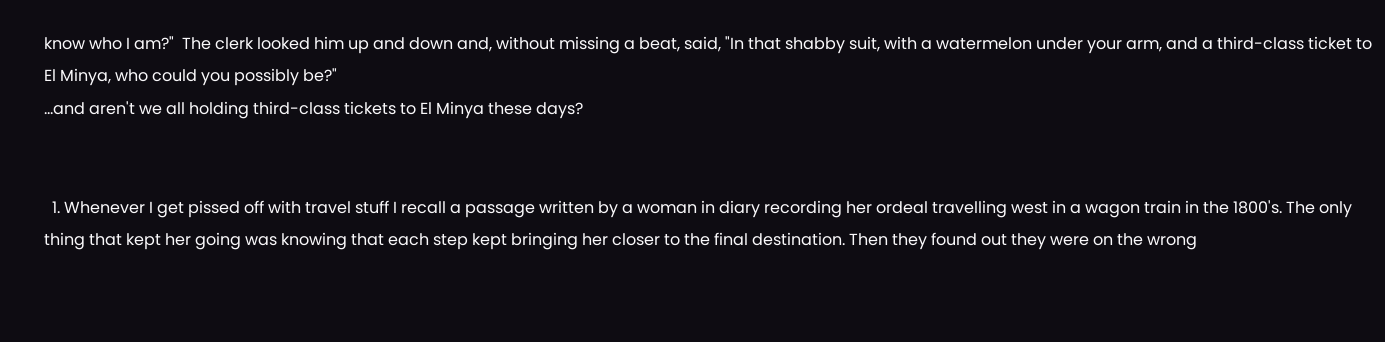know who I am?"  The clerk looked him up and down and, without missing a beat, said, "In that shabby suit, with a watermelon under your arm, and a third-class ticket to El Minya, who could you possibly be?"
...and aren't we all holding third-class tickets to El Minya these days?


  1. Whenever I get pissed off with travel stuff I recall a passage written by a woman in diary recording her ordeal travelling west in a wagon train in the 1800's. The only thing that kept her going was knowing that each step kept bringing her closer to the final destination. Then they found out they were on the wrong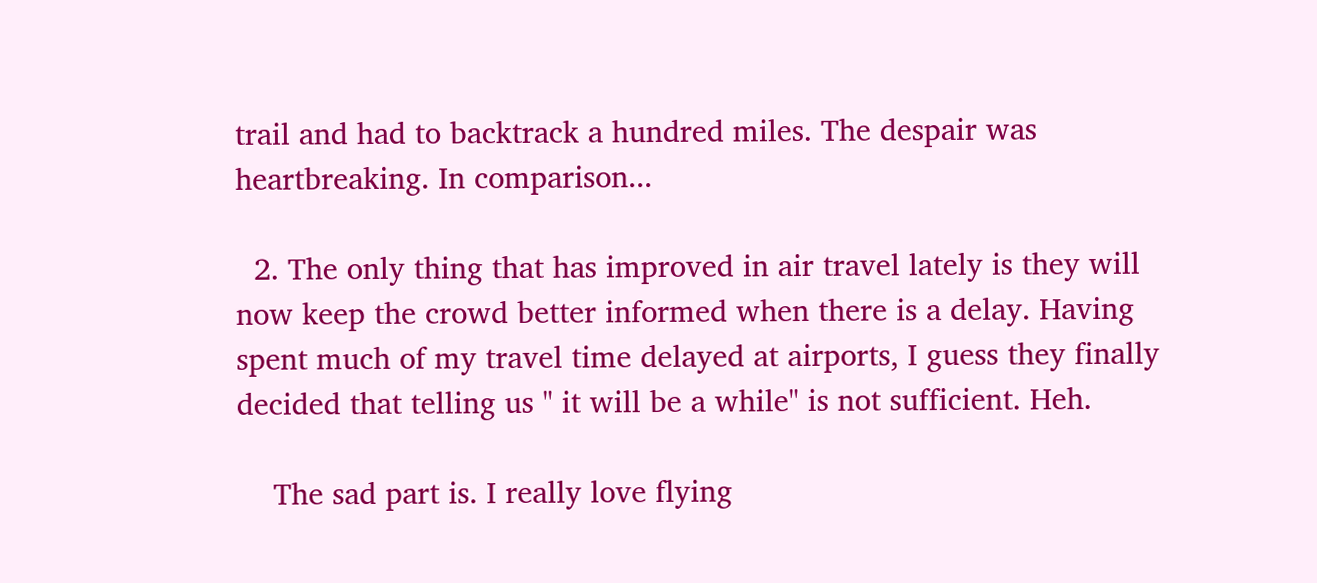trail and had to backtrack a hundred miles. The despair was heartbreaking. In comparison...

  2. The only thing that has improved in air travel lately is they will now keep the crowd better informed when there is a delay. Having spent much of my travel time delayed at airports, I guess they finally decided that telling us " it will be a while" is not sufficient. Heh.

    The sad part is. I really love flying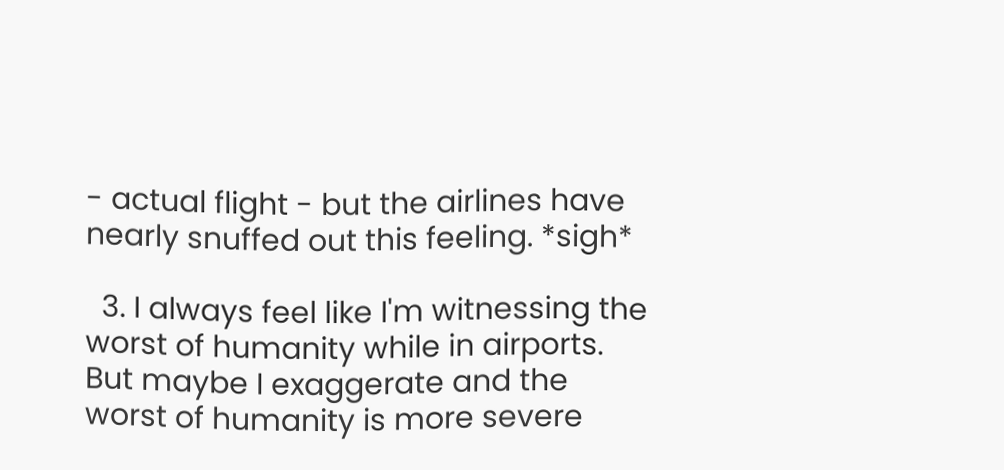- actual flight - but the airlines have nearly snuffed out this feeling. *sigh*

  3. I always feel like I'm witnessing the worst of humanity while in airports. But maybe I exaggerate and the worst of humanity is more severe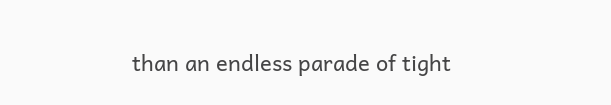than an endless parade of tight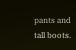pants and tall boots.